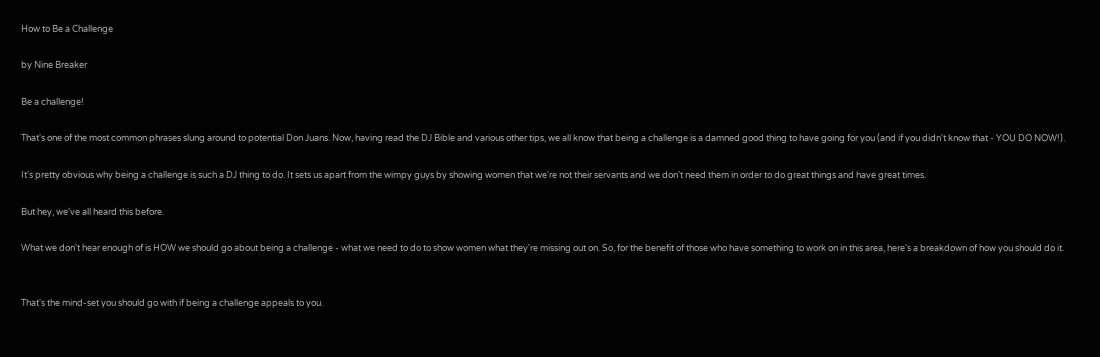How to Be a Challenge

by Nine Breaker

Be a challenge!

That's one of the most common phrases slung around to potential Don Juans. Now, having read the DJ Bible and various other tips, we all know that being a challenge is a damned good thing to have going for you (and if you didn't know that - YOU DO NOW!).

It's pretty obvious why being a challenge is such a DJ thing to do. It sets us apart from the wimpy guys by showing women that we're not their servants and we don't need them in order to do great things and have great times.

But hey, we've all heard this before.

What we don't hear enough of is HOW we should go about being a challenge - what we need to do to show women what they're missing out on. So, for the benefit of those who have something to work on in this area, here's a breakdown of how you should do it.


That's the mind-set you should go with if being a challenge appeals to you.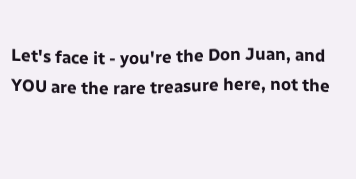Let's face it - you're the Don Juan, and YOU are the rare treasure here, not the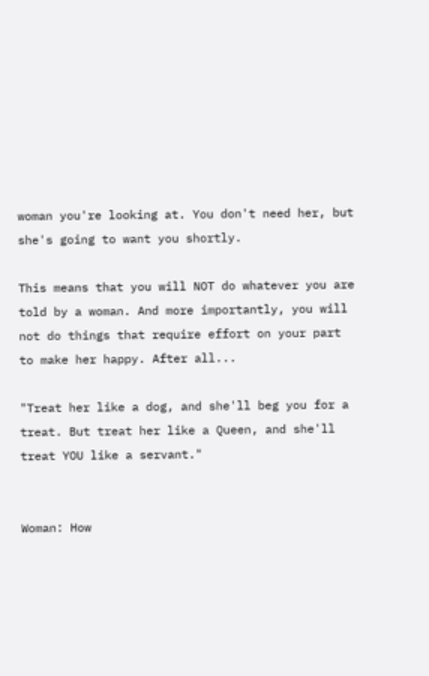woman you're looking at. You don't need her, but she's going to want you shortly.

This means that you will NOT do whatever you are told by a woman. And more importantly, you will not do things that require effort on your part to make her happy. After all...

"Treat her like a dog, and she'll beg you for a treat. But treat her like a Queen, and she'll treat YOU like a servant."


Woman: How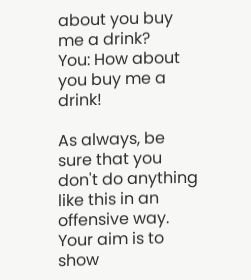about you buy me a drink?
You: How about you buy me a drink!

As always, be sure that you don't do anything like this in an offensive way. Your aim is to show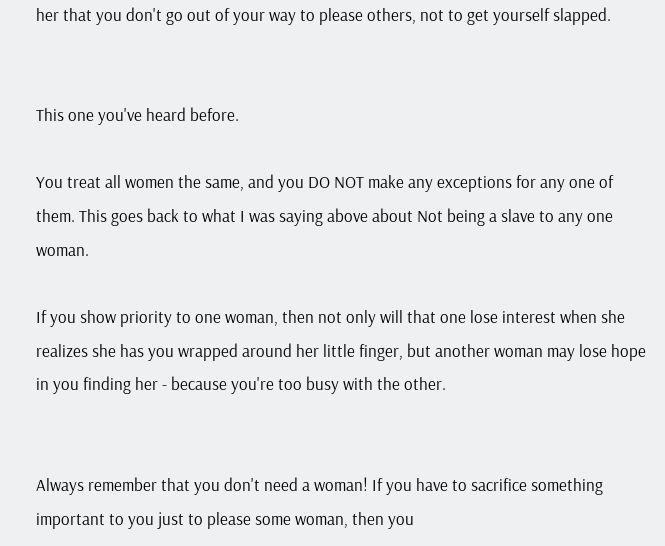her that you don't go out of your way to please others, not to get yourself slapped.


This one you've heard before.

You treat all women the same, and you DO NOT make any exceptions for any one of them. This goes back to what I was saying above about Not being a slave to any one woman.

If you show priority to one woman, then not only will that one lose interest when she realizes she has you wrapped around her little finger, but another woman may lose hope in you finding her - because you're too busy with the other.


Always remember that you don't need a woman! If you have to sacrifice something important to you just to please some woman, then you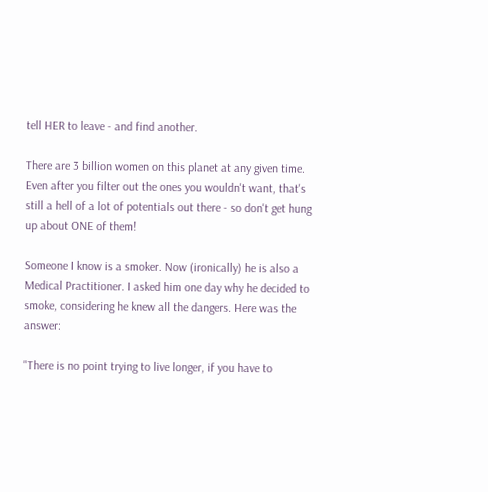tell HER to leave - and find another.

There are 3 billion women on this planet at any given time. Even after you filter out the ones you wouldn't want, that's still a hell of a lot of potentials out there - so don't get hung up about ONE of them!

Someone I know is a smoker. Now (ironically) he is also a Medical Practitioner. I asked him one day why he decided to smoke, considering he knew all the dangers. Here was the answer:

"There is no point trying to live longer, if you have to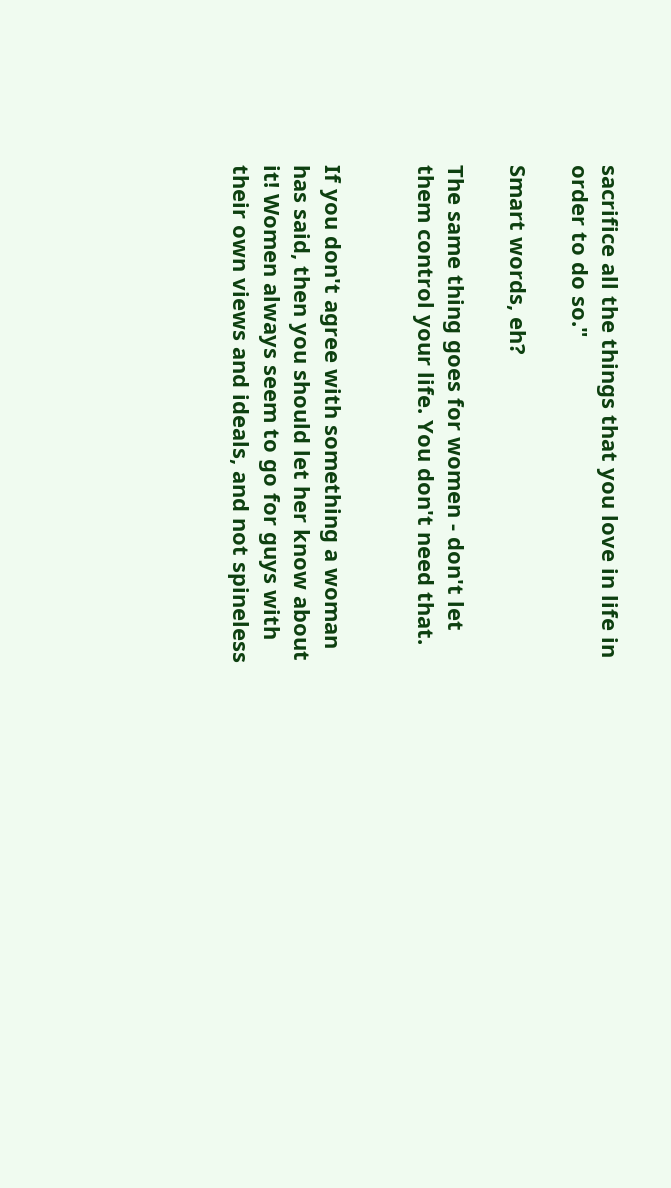sacrifice all the things that you love in life in order to do so."

Smart words, eh?

The same thing goes for women - don't let them control your life. You don't need that.


If you don't agree with something a woman has said, then you should let her know about it! Women always seem to go for guys with their own views and ideals, and not spineless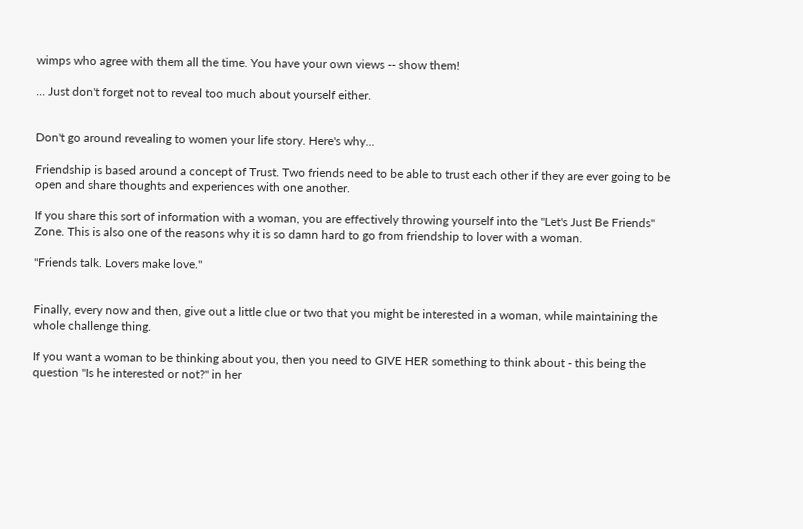wimps who agree with them all the time. You have your own views -- show them!

... Just don't forget not to reveal too much about yourself either.


Don't go around revealing to women your life story. Here's why...

Friendship is based around a concept of Trust. Two friends need to be able to trust each other if they are ever going to be open and share thoughts and experiences with one another.

If you share this sort of information with a woman, you are effectively throwing yourself into the "Let's Just Be Friends" Zone. This is also one of the reasons why it is so damn hard to go from friendship to lover with a woman.

"Friends talk. Lovers make love."


Finally, every now and then, give out a little clue or two that you might be interested in a woman, while maintaining the whole challenge thing.

If you want a woman to be thinking about you, then you need to GIVE HER something to think about - this being the question "Is he interested or not?" in her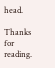head.

Thanks for reading.